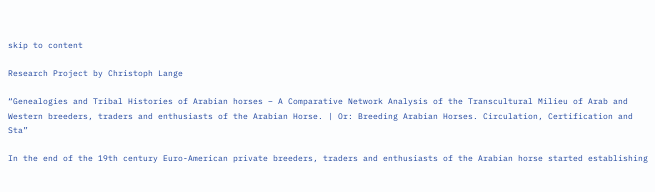skip to content

Research Project by Christoph Lange

“Genealogies and Tribal Histories of Arabian horses – A Comparative Network Analysis of the Transcultural Milieu of Arab and Western breeders, traders and enthusiasts of the Arabian Horse. | Or: Breeding Arabian Horses. Circulation, Certification and Sta”

In the end of the 19th century Euro-American private breeders, traders and enthusiasts of the Arabian horse started establishing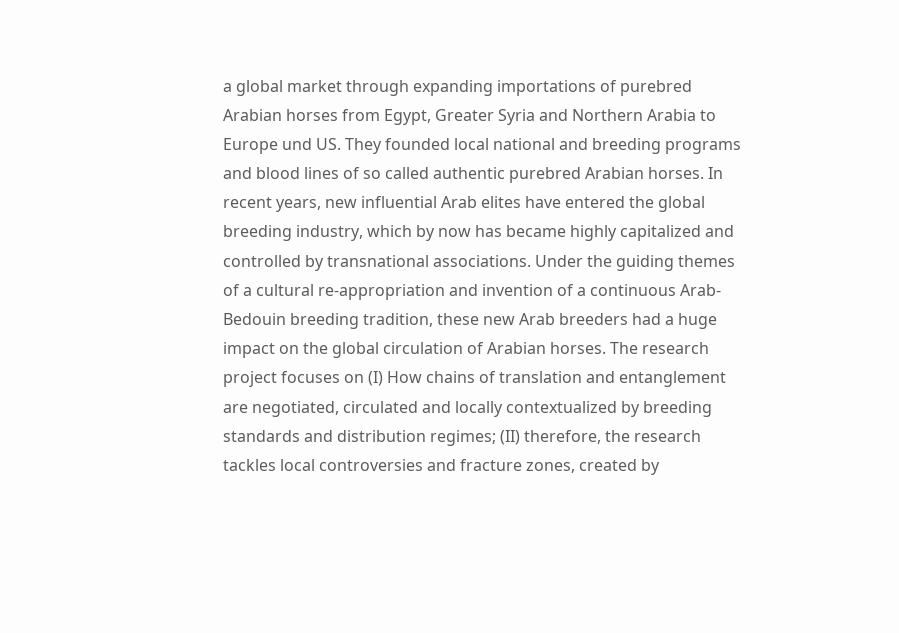a global market through expanding importations of purebred Arabian horses from Egypt, Greater Syria and Northern Arabia to Europe und US. They founded local national and breeding programs and blood lines of so called authentic purebred Arabian horses. In recent years, new influential Arab elites have entered the global breeding industry, which by now has became highly capitalized and controlled by transnational associations. Under the guiding themes of a cultural re-appropriation and invention of a continuous Arab-Bedouin breeding tradition, these new Arab breeders had a huge impact on the global circulation of Arabian horses. The research project focuses on (I) How chains of translation and entanglement are negotiated, circulated and locally contextualized by breeding standards and distribution regimes; (II) therefore, the research tackles local controversies and fracture zones, created by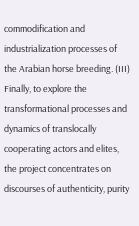commodification and industrialization processes of the Arabian horse breeding. (III) Finally, to explore the transformational processes and dynamics of translocally cooperating actors and elites, the project concentrates on discourses of authenticity, purity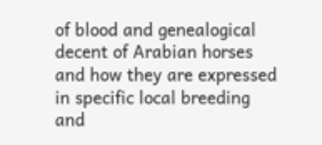of blood and genealogical decent of Arabian horses and how they are expressed in specific local breeding and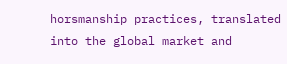horsmanship practices, translated into the global market and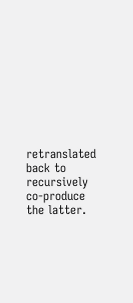retranslated back to recursively co-produce the latter.